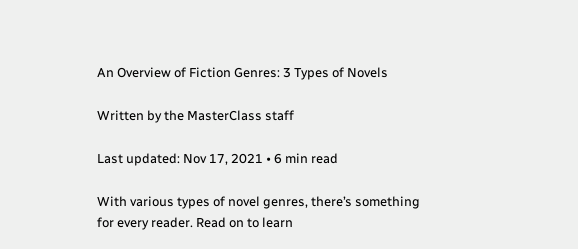An Overview of Fiction Genres: 3 Types of Novels

Written by the MasterClass staff

Last updated: Nov 17, 2021 • 6 min read

With various types of novel genres, there’s something for every reader. Read on to learn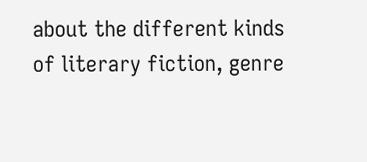about the different kinds of literary fiction, genre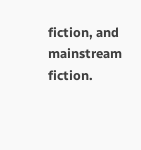fiction, and mainstream fiction.